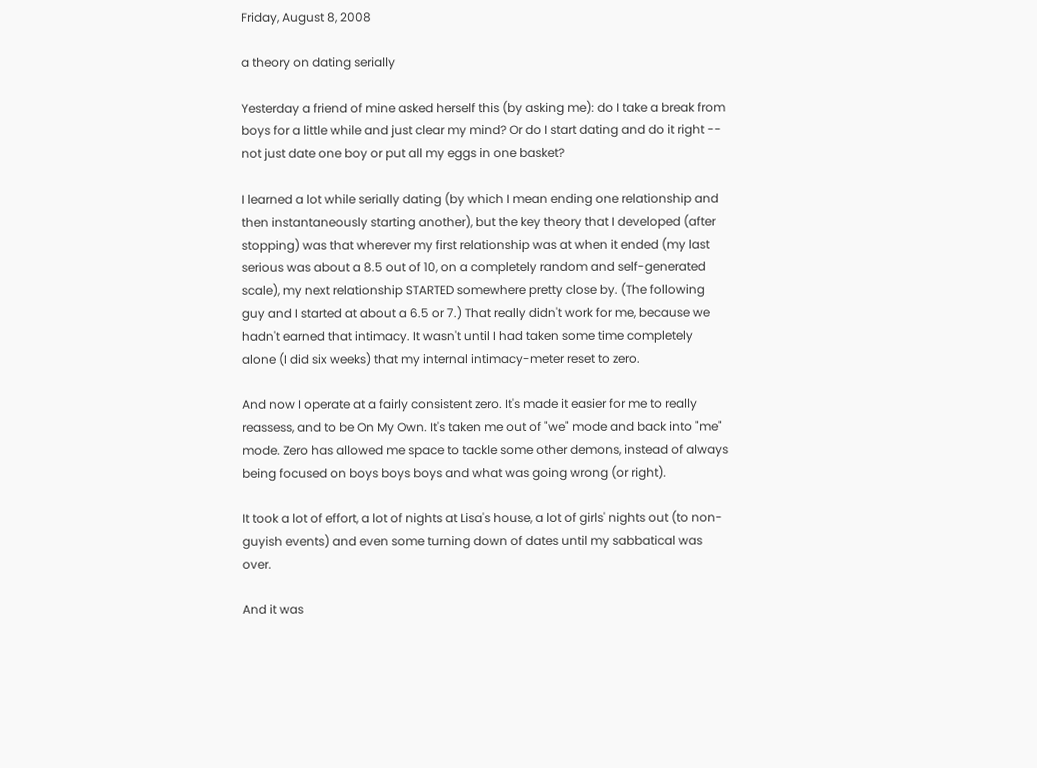Friday, August 8, 2008

a theory on dating serially

Yesterday a friend of mine asked herself this (by asking me): do I take a break from boys for a little while and just clear my mind? Or do I start dating and do it right -- not just date one boy or put all my eggs in one basket?

I learned a lot while serially dating (by which I mean ending one relationship and then instantaneously starting another), but the key theory that I developed (after stopping) was that wherever my first relationship was at when it ended (my last serious was about a 8.5 out of 10, on a completely random and self-generated scale), my next relationship STARTED somewhere pretty close by. (The following guy and I started at about a 6.5 or 7.) That really didn't work for me, because we hadn't earned that intimacy. It wasn't until I had taken some time completely alone (I did six weeks) that my internal intimacy-meter reset to zero.

And now I operate at a fairly consistent zero. It's made it easier for me to really reassess, and to be On My Own. It's taken me out of "we" mode and back into "me" mode. Zero has allowed me space to tackle some other demons, instead of always being focused on boys boys boys and what was going wrong (or right).

It took a lot of effort, a lot of nights at Lisa's house, a lot of girls' nights out (to non-guyish events) and even some turning down of dates until my sabbatical was over.

And it was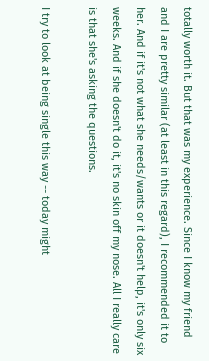totally worth it. But that was my experience. Since I know my friend and I are pretty similar (at least in this regard), I recommended it to her. And if it's not what she needs/wants or it doesn't help, it's only six weeks. And if she doesn't do it, it's no skin off my nose. All I really care is that she's asking the questions.

I try to look at being single this way -- today might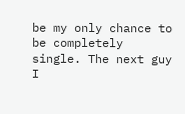be my only chance to be completely single. The next guy I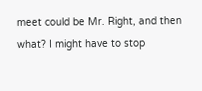meet could be Mr. Right, and then what? I might have to stop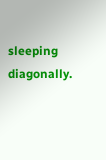sleeping diagonally.